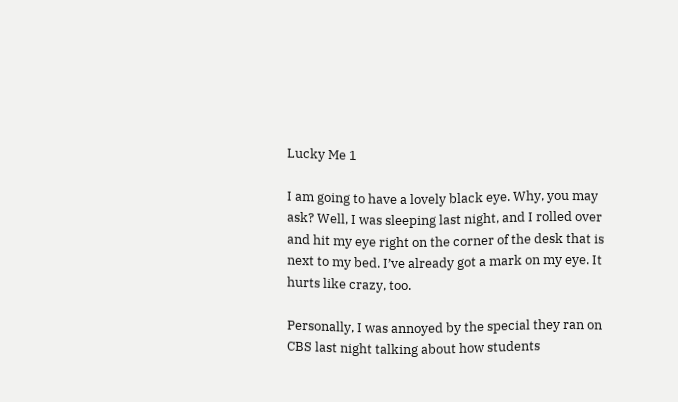Lucky Me 1

I am going to have a lovely black eye. Why, you may ask? Well, I was sleeping last night, and I rolled over and hit my eye right on the corner of the desk that is next to my bed. I’ve already got a mark on my eye. It hurts like crazy, too.

Personally, I was annoyed by the special they ran on CBS last night talking about how students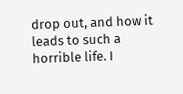drop out, and how it leads to such a horrible life. I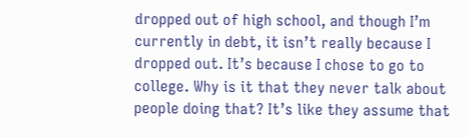dropped out of high school, and though I’m currently in debt, it isn’t really because I dropped out. It’s because I chose to go to college. Why is it that they never talk about people doing that? It’s like they assume that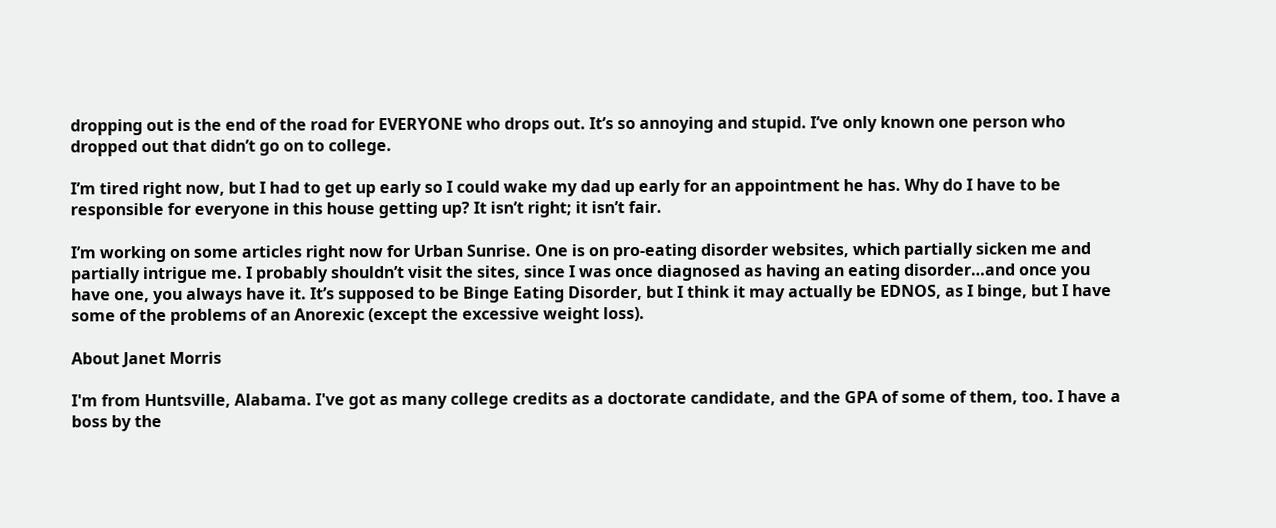dropping out is the end of the road for EVERYONE who drops out. It’s so annoying and stupid. I’ve only known one person who dropped out that didn’t go on to college.

I’m tired right now, but I had to get up early so I could wake my dad up early for an appointment he has. Why do I have to be responsible for everyone in this house getting up? It isn’t right; it isn’t fair.

I’m working on some articles right now for Urban Sunrise. One is on pro-eating disorder websites, which partially sicken me and partially intrigue me. I probably shouldn’t visit the sites, since I was once diagnosed as having an eating disorder…and once you have one, you always have it. It’s supposed to be Binge Eating Disorder, but I think it may actually be EDNOS, as I binge, but I have some of the problems of an Anorexic (except the excessive weight loss).

About Janet Morris

I'm from Huntsville, Alabama. I've got as many college credits as a doctorate candidate, and the GPA of some of them, too. I have a boss by the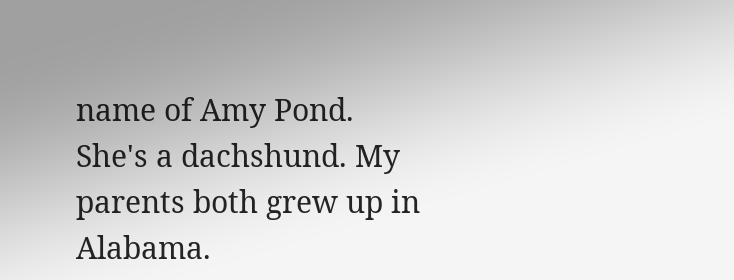name of Amy Pond. She's a dachshund. My parents both grew up in Alabama.